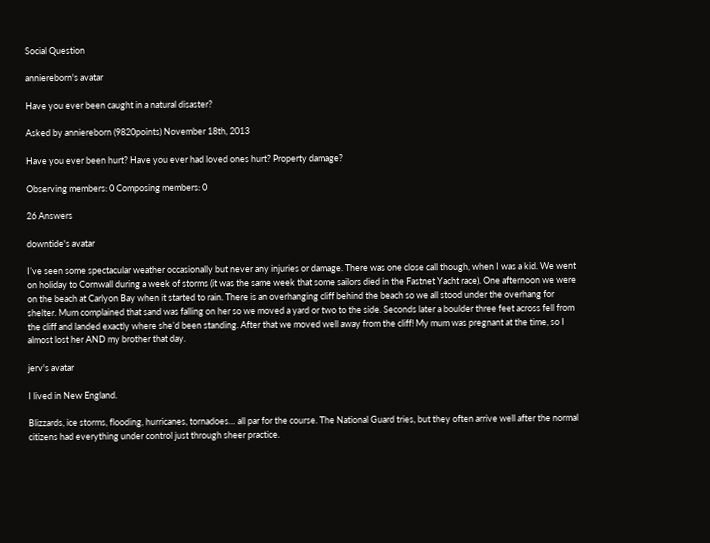Social Question

anniereborn's avatar

Have you ever been caught in a natural disaster?

Asked by anniereborn (9820points) November 18th, 2013

Have you ever been hurt? Have you ever had loved ones hurt? Property damage?

Observing members: 0 Composing members: 0

26 Answers

downtide's avatar

I’ve seen some spectacular weather occasionally but never any injuries or damage. There was one close call though, when I was a kid. We went on holiday to Cornwall during a week of storms (it was the same week that some sailors died in the Fastnet Yacht race). One afternoon we were on the beach at Carlyon Bay when it started to rain. There is an overhanging cliff behind the beach so we all stood under the overhang for shelter. Mum complained that sand was falling on her so we moved a yard or two to the side. Seconds later a boulder three feet across fell from the cliff and landed exactly where she’d been standing. After that we moved well away from the cliff! My mum was pregnant at the time, so I almost lost her AND my brother that day.

jerv's avatar

I lived in New England.

Blizzards, ice storms, flooding, hurricanes, tornadoes… all par for the course. The National Guard tries, but they often arrive well after the normal citizens had everything under control just through sheer practice.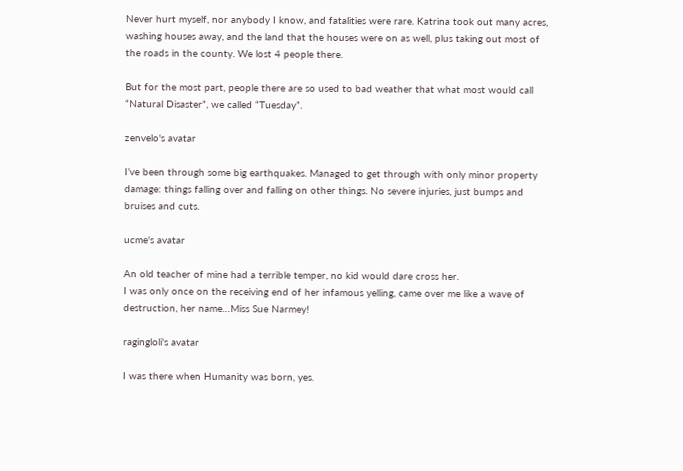Never hurt myself, nor anybody I know, and fatalities were rare. Katrina took out many acres, washing houses away, and the land that the houses were on as well, plus taking out most of the roads in the county. We lost 4 people there.

But for the most part, people there are so used to bad weather that what most would call “Natural Disaster”, we called “Tuesday”.

zenvelo's avatar

I’ve been through some big earthquakes. Managed to get through with only minor property damage: things falling over and falling on other things. No severe injuries, just bumps and bruises and cuts.

ucme's avatar

An old teacher of mine had a terrible temper, no kid would dare cross her.
I was only once on the receiving end of her infamous yelling, came over me like a wave of destruction, her name…Miss Sue Narmey!

ragingloli's avatar

I was there when Humanity was born, yes.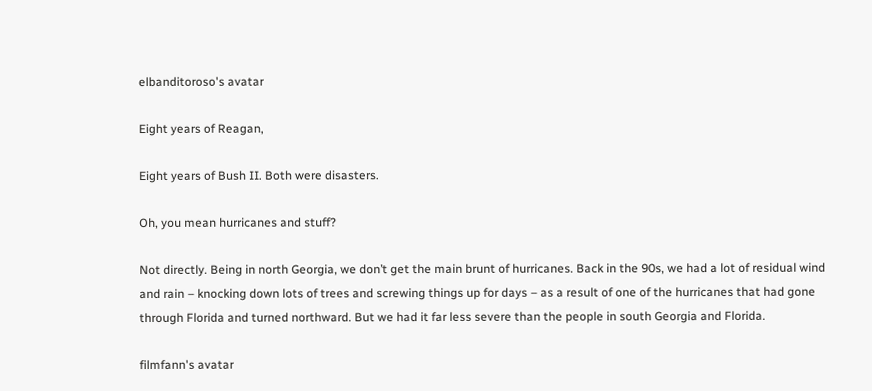elbanditoroso's avatar

Eight years of Reagan,

Eight years of Bush II. Both were disasters.

Oh, you mean hurricanes and stuff?

Not directly. Being in north Georgia, we don’t get the main brunt of hurricanes. Back in the 90s, we had a lot of residual wind and rain – knocking down lots of trees and screwing things up for days – as a result of one of the hurricanes that had gone through Florida and turned northward. But we had it far less severe than the people in south Georgia and Florida.

filmfann's avatar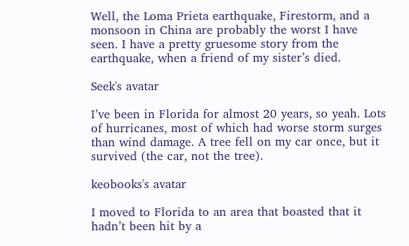Well, the Loma Prieta earthquake, Firestorm, and a monsoon in China are probably the worst I have seen. I have a pretty gruesome story from the earthquake, when a friend of my sister’s died.

Seek's avatar

I’ve been in Florida for almost 20 years, so yeah. Lots of hurricanes, most of which had worse storm surges than wind damage. A tree fell on my car once, but it survived (the car, not the tree).

keobooks's avatar

I moved to Florida to an area that boasted that it hadn’t been hit by a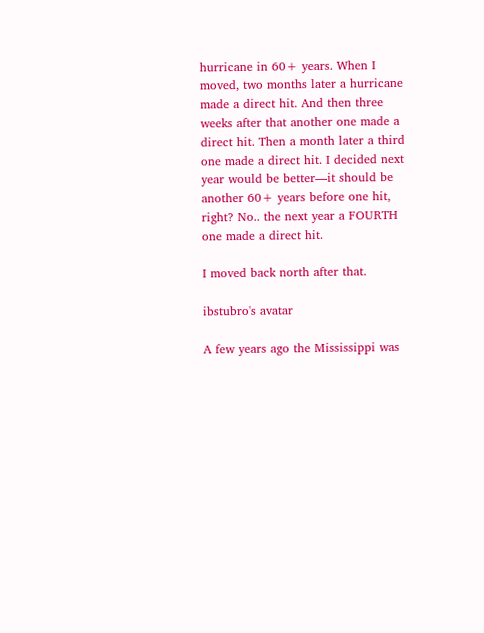hurricane in 60+ years. When I moved, two months later a hurricane made a direct hit. And then three weeks after that another one made a direct hit. Then a month later a third one made a direct hit. I decided next year would be better—it should be another 60+ years before one hit, right? No.. the next year a FOURTH one made a direct hit.

I moved back north after that.

ibstubro's avatar

A few years ago the Mississippi was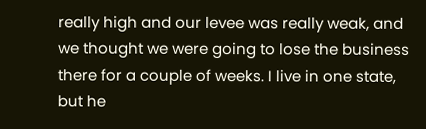really high and our levee was really weak, and we thought we were going to lose the business there for a couple of weeks. I live in one state, but he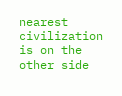nearest civilization is on the other side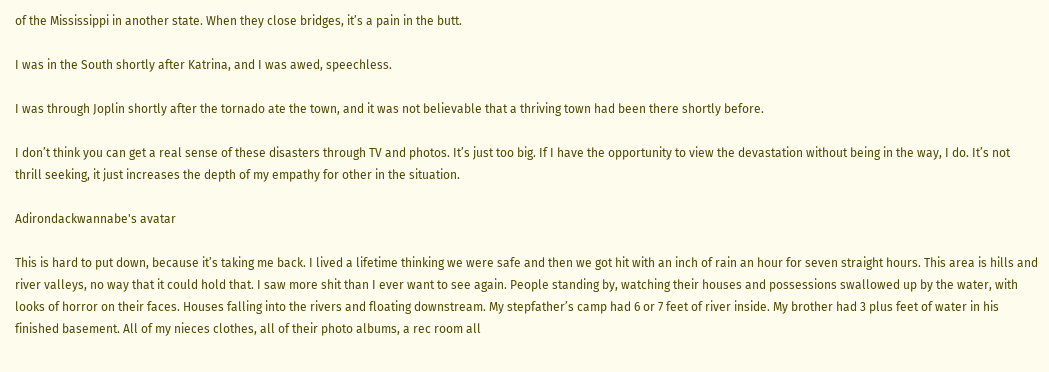of the Mississippi in another state. When they close bridges, it’s a pain in the butt.

I was in the South shortly after Katrina, and I was awed, speechless.

I was through Joplin shortly after the tornado ate the town, and it was not believable that a thriving town had been there shortly before.

I don’t think you can get a real sense of these disasters through TV and photos. It’s just too big. If I have the opportunity to view the devastation without being in the way, I do. It’s not thrill seeking, it just increases the depth of my empathy for other in the situation.

Adirondackwannabe's avatar

This is hard to put down, because it’s taking me back. I lived a lifetime thinking we were safe and then we got hit with an inch of rain an hour for seven straight hours. This area is hills and river valleys, no way that it could hold that. I saw more shit than I ever want to see again. People standing by, watching their houses and possessions swallowed up by the water, with looks of horror on their faces. Houses falling into the rivers and floating downstream. My stepfather’s camp had 6 or 7 feet of river inside. My brother had 3 plus feet of water in his finished basement. All of my nieces clothes, all of their photo albums, a rec room all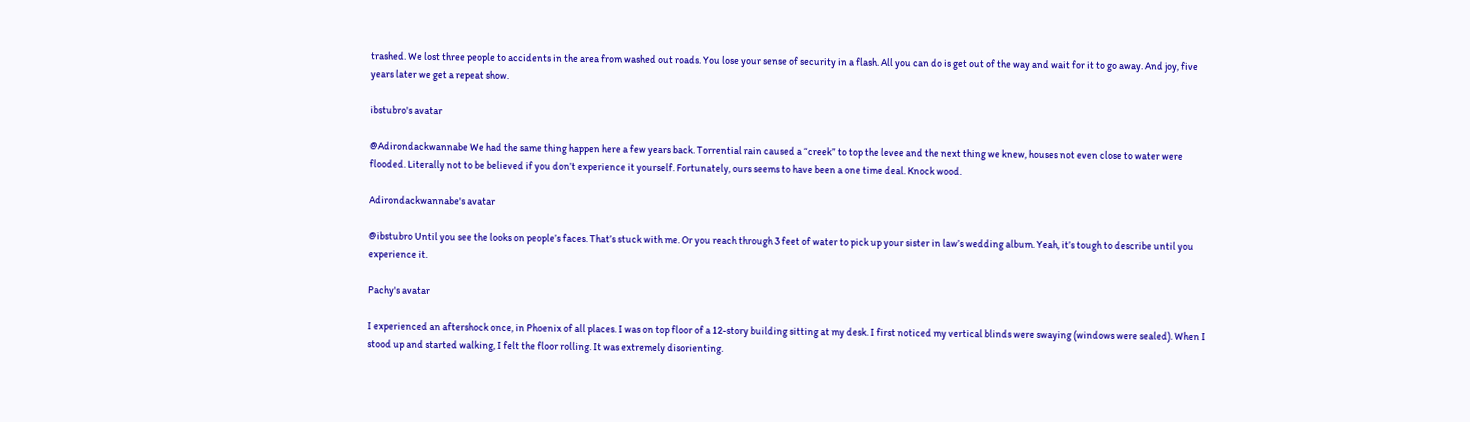trashed. We lost three people to accidents in the area from washed out roads. You lose your sense of security in a flash. All you can do is get out of the way and wait for it to go away. And joy, five years later we get a repeat show.

ibstubro's avatar

@Adirondackwannabe We had the same thing happen here a few years back. Torrential rain caused a “creek” to top the levee and the next thing we knew, houses not even close to water were flooded. Literally not to be believed if you don’t experience it yourself. Fortunately, ours seems to have been a one time deal. Knock wood.

Adirondackwannabe's avatar

@ibstubro Until you see the looks on people’s faces. That’s stuck with me. Or you reach through 3 feet of water to pick up your sister in law’s wedding album. Yeah, it’s tough to describe until you experience it.

Pachy's avatar

I experienced an aftershock once, in Phoenix of all places. I was on top floor of a 12-story building sitting at my desk. I first noticed my vertical blinds were swaying (windows were sealed). When I stood up and started walking, I felt the floor rolling. It was extremely disorienting.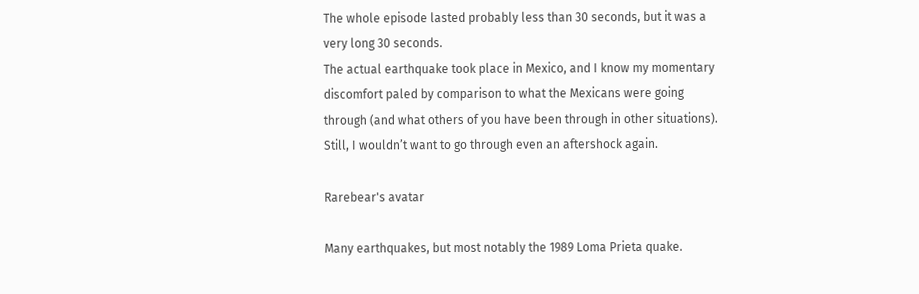The whole episode lasted probably less than 30 seconds, but it was a very long 30 seconds.
The actual earthquake took place in Mexico, and I know my momentary discomfort paled by comparison to what the Mexicans were going through (and what others of you have been through in other situations). Still, I wouldn’t want to go through even an aftershock again.

Rarebear's avatar

Many earthquakes, but most notably the 1989 Loma Prieta quake.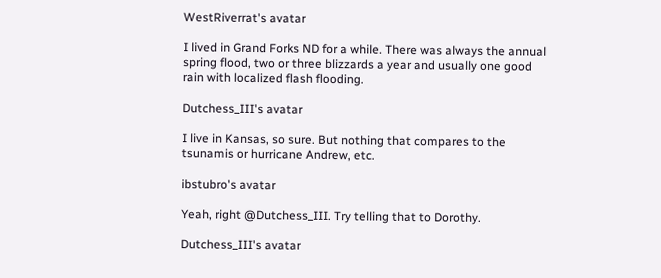WestRiverrat's avatar

I lived in Grand Forks ND for a while. There was always the annual spring flood, two or three blizzards a year and usually one good rain with localized flash flooding.

Dutchess_III's avatar

I live in Kansas, so sure. But nothing that compares to the tsunamis or hurricane Andrew, etc.

ibstubro's avatar

Yeah, right @Dutchess_III. Try telling that to Dorothy.

Dutchess_III's avatar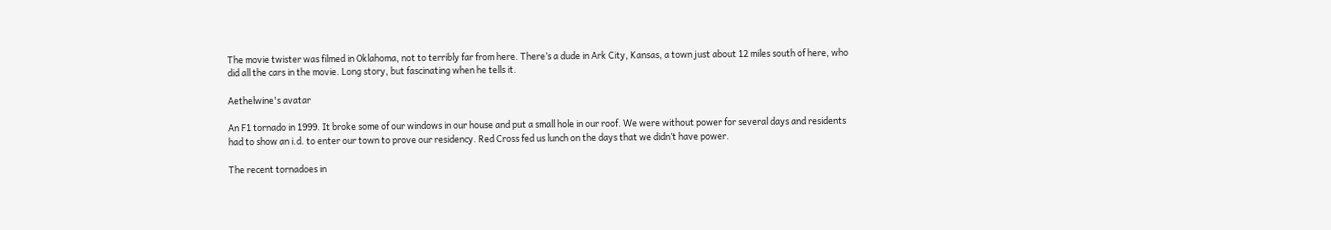The movie twister was filmed in Oklahoma, not to terribly far from here. There’s a dude in Ark City, Kansas, a town just about 12 miles south of here, who did all the cars in the movie. Long story, but fascinating when he tells it.

Aethelwine's avatar

An F1 tornado in 1999. It broke some of our windows in our house and put a small hole in our roof. We were without power for several days and residents had to show an i.d. to enter our town to prove our residency. Red Cross fed us lunch on the days that we didn’t have power.

The recent tornadoes in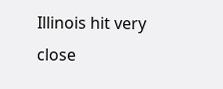Illinois hit very close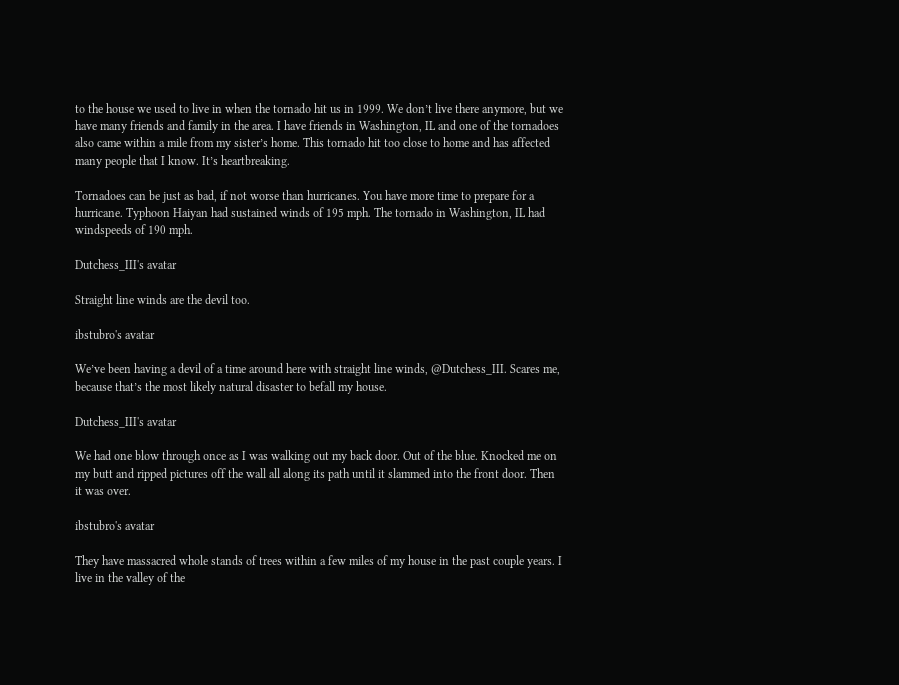to the house we used to live in when the tornado hit us in 1999. We don’t live there anymore, but we have many friends and family in the area. I have friends in Washington, IL and one of the tornadoes also came within a mile from my sister’s home. This tornado hit too close to home and has affected many people that I know. It’s heartbreaking.

Tornadoes can be just as bad, if not worse than hurricanes. You have more time to prepare for a hurricane. Typhoon Haiyan had sustained winds of 195 mph. The tornado in Washington, IL had windspeeds of 190 mph.

Dutchess_III's avatar

Straight line winds are the devil too.

ibstubro's avatar

We’ve been having a devil of a time around here with straight line winds, @Dutchess_III. Scares me, because that’s the most likely natural disaster to befall my house.

Dutchess_III's avatar

We had one blow through once as I was walking out my back door. Out of the blue. Knocked me on my butt and ripped pictures off the wall all along its path until it slammed into the front door. Then it was over.

ibstubro's avatar

They have massacred whole stands of trees within a few miles of my house in the past couple years. I live in the valley of the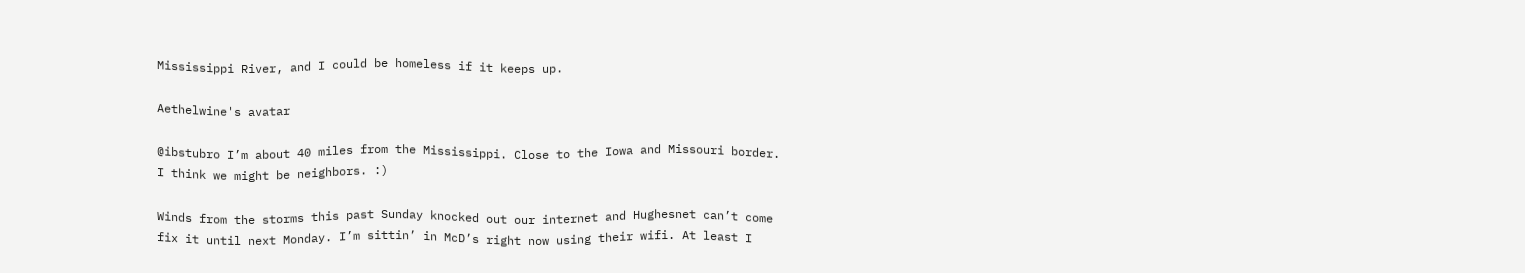Mississippi River, and I could be homeless if it keeps up.

Aethelwine's avatar

@ibstubro I’m about 40 miles from the Mississippi. Close to the Iowa and Missouri border. I think we might be neighbors. :)

Winds from the storms this past Sunday knocked out our internet and Hughesnet can’t come fix it until next Monday. I’m sittin’ in McD’s right now using their wifi. At least I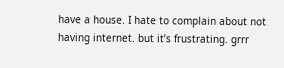have a house. I hate to complain about not having internet. but it’s frustrating. grrr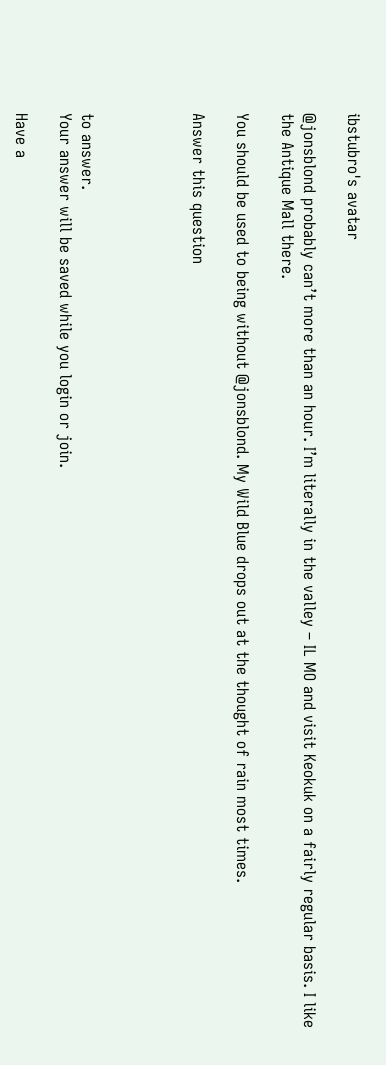ibstubro's avatar

@jonsblond probably can’t more than an hour. I’m literally in the valley – IL MO and visit Keokuk on a fairly regular basis. I like the Antique Mall there.

You should be used to being without @jonsblond. My Wild Blue drops out at the thought of rain most times.

Answer this question




to answer.
Your answer will be saved while you login or join.

Have a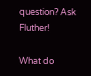question? Ask Fluther!

What do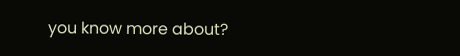you know more about?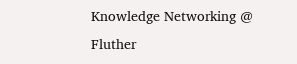Knowledge Networking @ Fluther